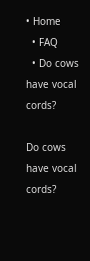• Home
  • FAQ
  • Do cows have vocal cords?

Do cows have vocal cords?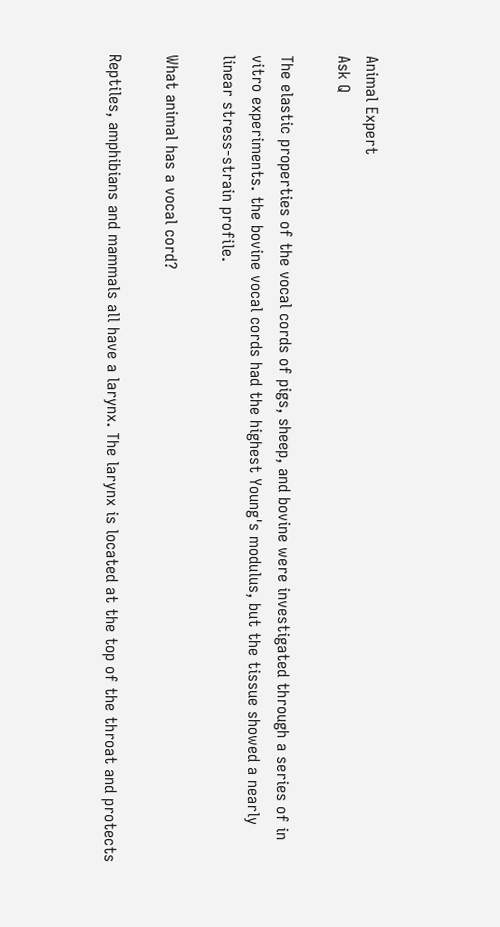Animal Expert
Ask Q

The elastic properties of the vocal cords of pigs, sheep, and bovine were investigated through a series of in vitro experiments. the bovine vocal cords had the highest Young's modulus, but the tissue showed a nearly linear stress-strain profile.

What animal has a vocal cord?

Reptiles, amphibians and mammals all have a larynx. The larynx is located at the top of the throat and protects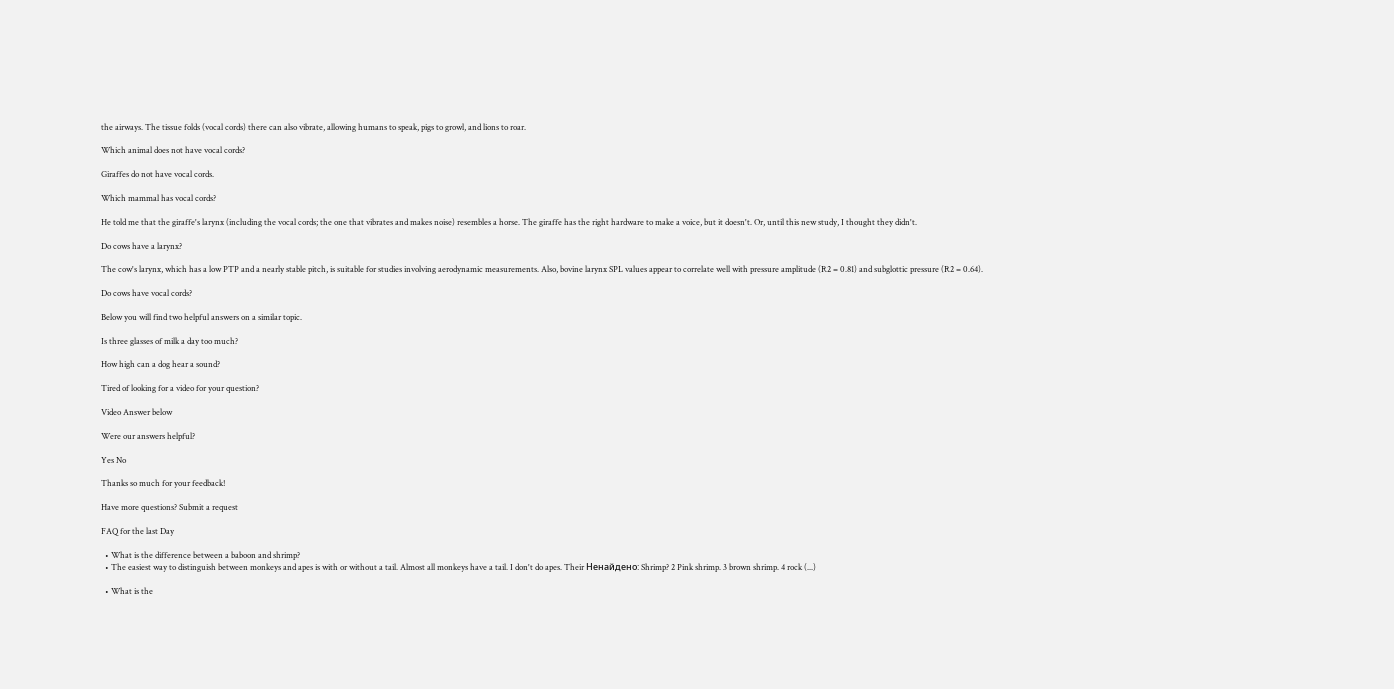the airways. The tissue folds (vocal cords) there can also vibrate, allowing humans to speak, pigs to growl, and lions to roar.

Which animal does not have vocal cords?

Giraffes do not have vocal cords.

Which mammal has vocal cords?

He told me that the giraffe's larynx (including the vocal cords; the one that vibrates and makes noise) resembles a horse. The giraffe has the right hardware to make a voice, but it doesn't. Or, until this new study, I thought they didn't.

Do cows have a larynx?

The cow's larynx, which has a low PTP and a nearly stable pitch, is suitable for studies involving aerodynamic measurements. Also, bovine larynx SPL values appear to correlate well with pressure amplitude (R2 = 0.81) and subglottic pressure (R2 = 0.64).

Do cows have vocal cords?

Below you will find two helpful answers on a similar topic.

Is three glasses of milk a day too much?

How high can a dog hear a sound?

Tired of looking for a video for your question?

Video Answer below

Were our answers helpful?

Yes No

Thanks so much for your feedback!

Have more questions? Submit a request

FAQ for the last Day

  • What is the difference between a baboon and shrimp?
  • The easiest way to distinguish between monkeys and apes is with or without a tail. Almost all monkeys have a tail. I don't do apes. Their Ненайдено: Shrimp? 2 Pink shrimp. 3 brown shrimp. 4 rock (...)

  • What is the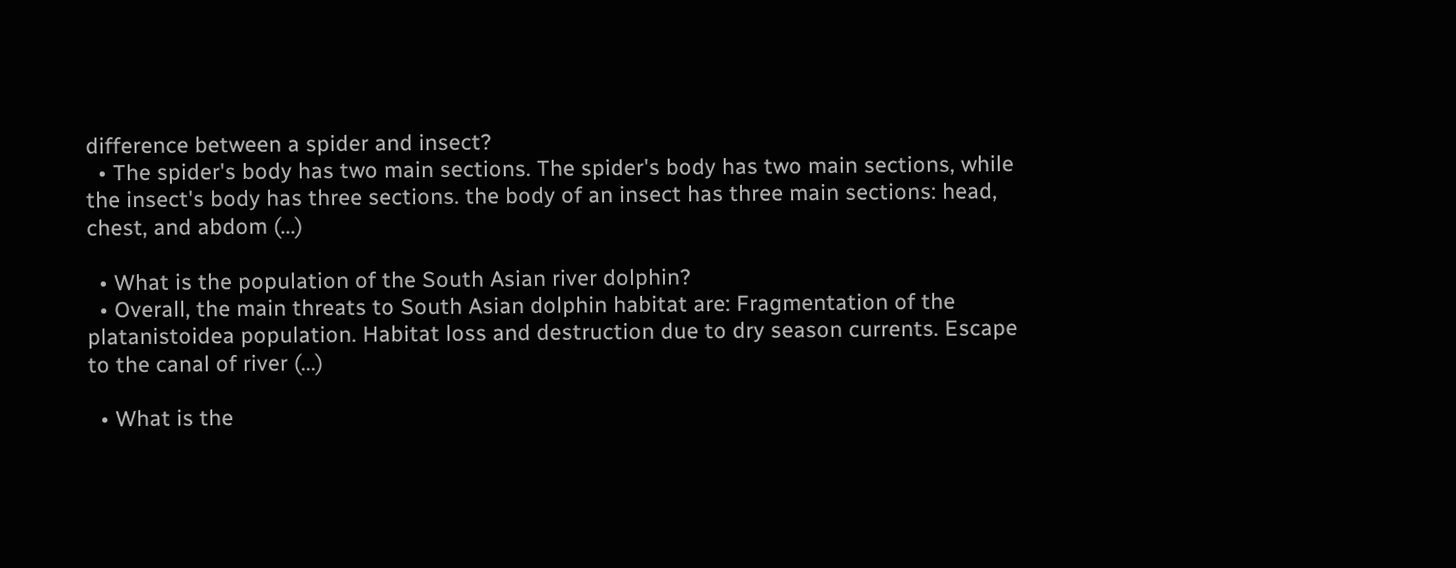difference between a spider and insect?
  • The spider's body has two main sections. The spider's body has two main sections, while the insect's body has three sections. the body of an insect has three main sections: head, chest, and abdom (...)

  • What is the population of the South Asian river dolphin?
  • Overall, the main threats to South Asian dolphin habitat are: Fragmentation of the platanistoidea population. Habitat loss and destruction due to dry season currents. Escape to the canal of river (...)

  • What is the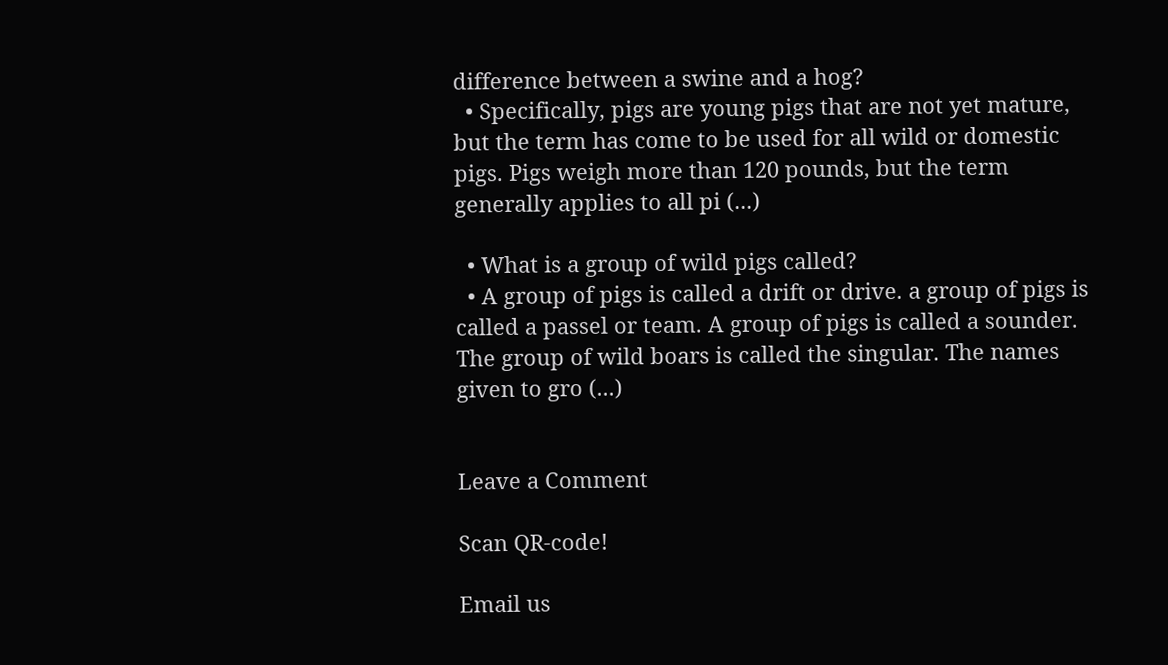difference between a swine and a hog?
  • Specifically, pigs are young pigs that are not yet mature, but the term has come to be used for all wild or domestic pigs. Pigs weigh more than 120 pounds, but the term generally applies to all pi (...)

  • What is a group of wild pigs called?
  • A group of pigs is called a drift or drive. a group of pigs is called a passel or team. A group of pigs is called a sounder. The group of wild boars is called the singular. The names given to gro (...)


Leave a Comment

Scan QR-code!

Email us